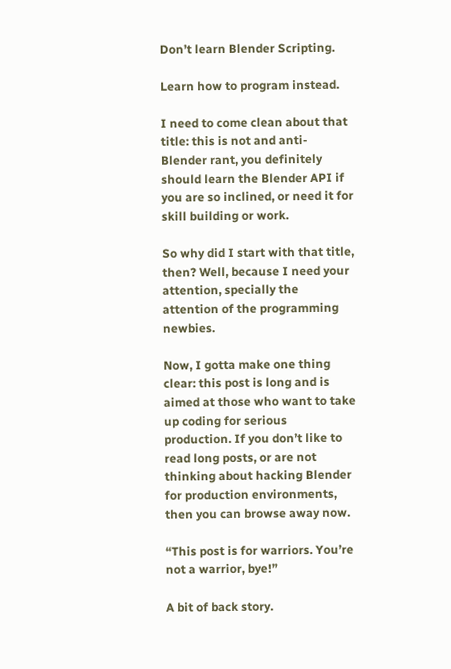Don’t learn Blender Scripting.

Learn how to program instead.

I need to come clean about that title: this is not and anti-Blender rant, you definitely should learn the Blender API if you are so inclined, or need it for skill building or work.

So why did I start with that title, then? Well, because I need your attention, specially the attention of the programming newbies.

Now, I gotta make one thing clear: this post is long and is aimed at those who want to take up coding for serious production. If you don’t like to read long posts, or are not thinking about hacking Blender for production environments, then you can browse away now.

“This post is for warriors. You’re not a warrior, bye!”

A bit of back story.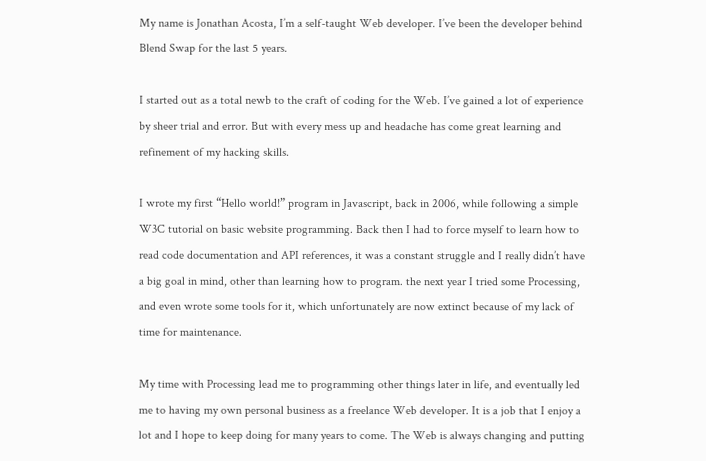My name is Jonathan Acosta, I’m a self-taught Web developer. I’ve been the developer behind Blend Swap for the last 5 years.

I started out as a total newb to the craft of coding for the Web. I’ve gained a lot of experience by sheer trial and error. But with every mess up and headache has come great learning and refinement of my hacking skills.

I wrote my first “Hello world!” program in Javascript, back in 2006, while following a simple W3C tutorial on basic website programming. Back then I had to force myself to learn how to read code documentation and API references, it was a constant struggle and I really didn’t have a big goal in mind, other than learning how to program. the next year I tried some Processing, and even wrote some tools for it, which unfortunately are now extinct because of my lack of time for maintenance.

My time with Processing lead me to programming other things later in life, and eventually led me to having my own personal business as a freelance Web developer. It is a job that I enjoy a lot and I hope to keep doing for many years to come. The Web is always changing and putting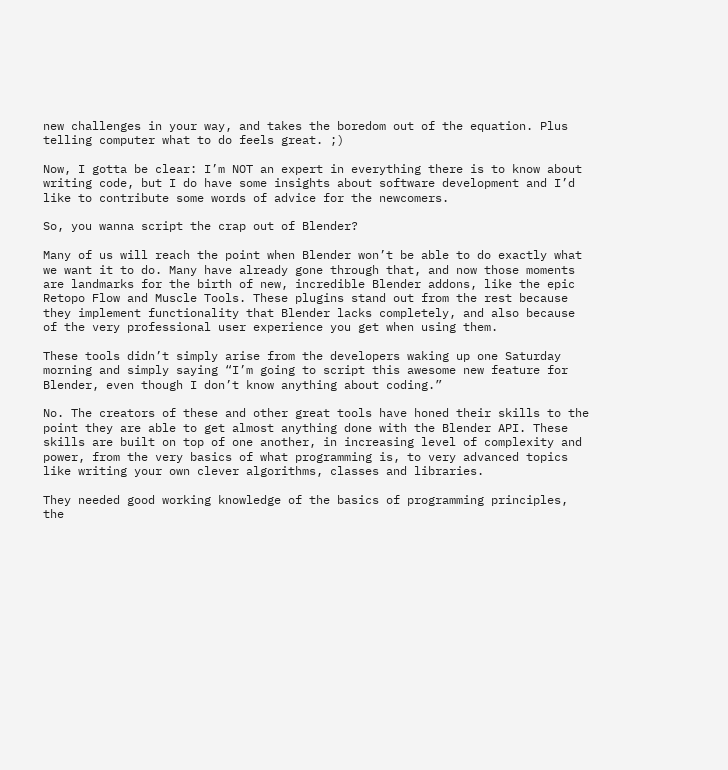new challenges in your way, and takes the boredom out of the equation. Plus telling computer what to do feels great. ;)

Now, I gotta be clear: I’m NOT an expert in everything there is to know about writing code, but I do have some insights about software development and I’d like to contribute some words of advice for the newcomers.

So, you wanna script the crap out of Blender?

Many of us will reach the point when Blender won’t be able to do exactly what we want it to do. Many have already gone through that, and now those moments are landmarks for the birth of new, incredible Blender addons, like the epic Retopo Flow and Muscle Tools. These plugins stand out from the rest because they implement functionality that Blender lacks completely, and also because of the very professional user experience you get when using them.

These tools didn’t simply arise from the developers waking up one Saturday morning and simply saying “I’m going to script this awesome new feature for Blender, even though I don’t know anything about coding.”

No. The creators of these and other great tools have honed their skills to the point they are able to get almost anything done with the Blender API. These skills are built on top of one another, in increasing level of complexity and power, from the very basics of what programming is, to very advanced topics like writing your own clever algorithms, classes and libraries.

They needed good working knowledge of the basics of programming principles, the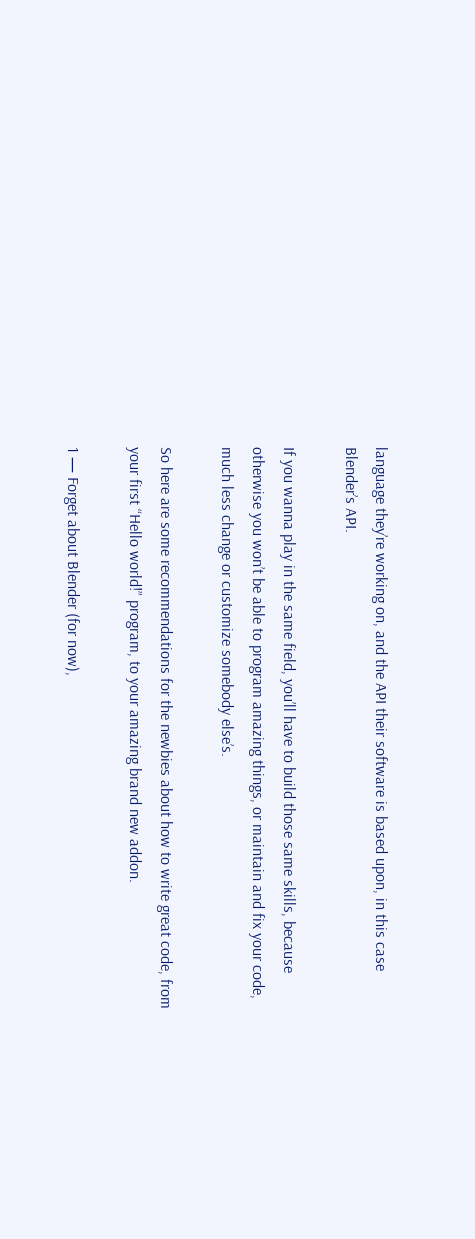language they’re working on, and the API their software is based upon, in this case Blender’s API.

If you wanna play in the same field, you’ll have to build those same skills, because otherwise you won’t be able to program amazing things, or maintain and fix your code, much less change or customize somebody else’s.

So here are some recommendations for the newbies about how to write great code, from your first “Hello world!” program, to your amazing brand new addon.

1 — Forget about Blender (for now),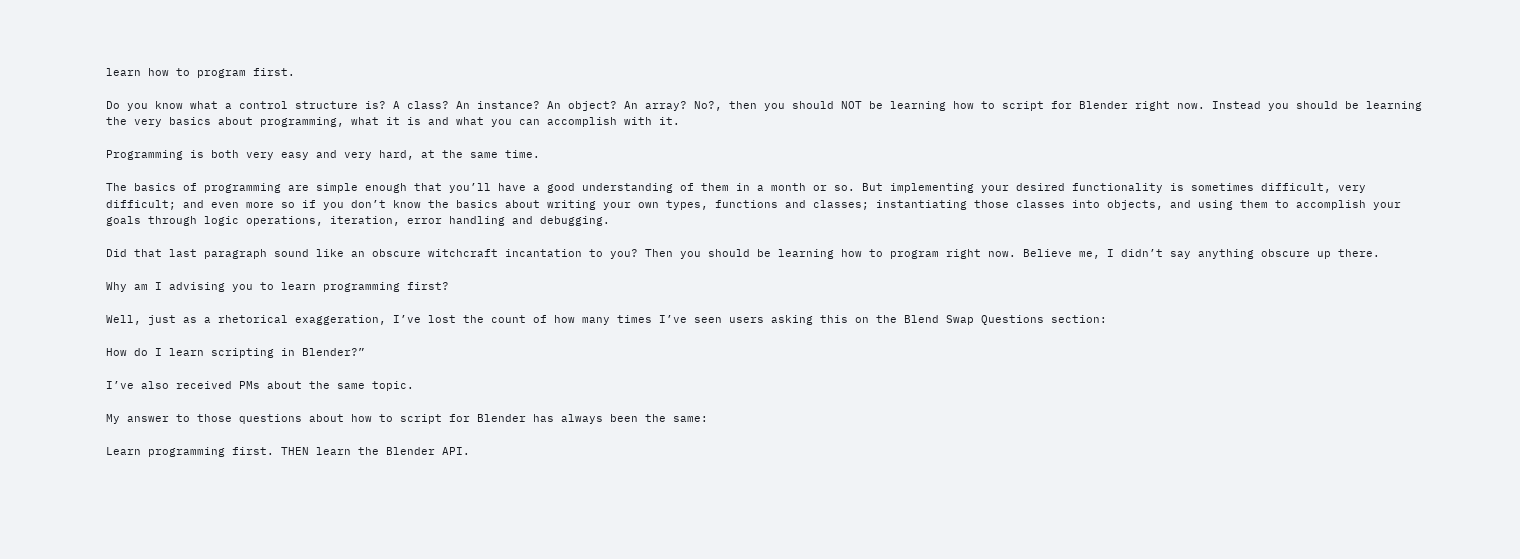learn how to program first.

Do you know what a control structure is? A class? An instance? An object? An array? No?, then you should NOT be learning how to script for Blender right now. Instead you should be learning the very basics about programming, what it is and what you can accomplish with it.

Programming is both very easy and very hard, at the same time.

The basics of programming are simple enough that you’ll have a good understanding of them in a month or so. But implementing your desired functionality is sometimes difficult, very difficult; and even more so if you don’t know the basics about writing your own types, functions and classes; instantiating those classes into objects, and using them to accomplish your goals through logic operations, iteration, error handling and debugging.

Did that last paragraph sound like an obscure witchcraft incantation to you? Then you should be learning how to program right now. Believe me, I didn’t say anything obscure up there.

Why am I advising you to learn programming first?

Well, just as a rhetorical exaggeration, I’ve lost the count of how many times I’ve seen users asking this on the Blend Swap Questions section:

How do I learn scripting in Blender?”

I’ve also received PMs about the same topic.

My answer to those questions about how to script for Blender has always been the same:

Learn programming first. THEN learn the Blender API.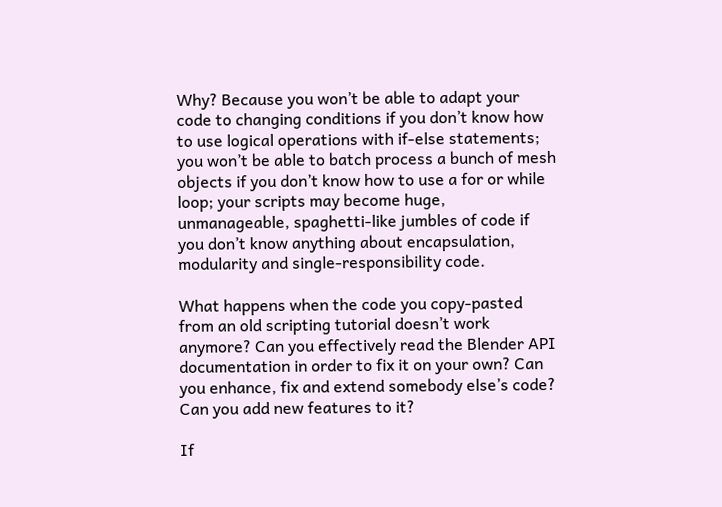Why? Because you won’t be able to adapt your code to changing conditions if you don’t know how to use logical operations with if-else statements; you won’t be able to batch process a bunch of mesh objects if you don’t know how to use a for or while loop; your scripts may become huge, unmanageable, spaghetti-like jumbles of code if you don’t know anything about encapsulation, modularity and single-responsibility code.

What happens when the code you copy-pasted from an old scripting tutorial doesn’t work anymore? Can you effectively read the Blender API documentation in order to fix it on your own? Can you enhance, fix and extend somebody else’s code? Can you add new features to it?

If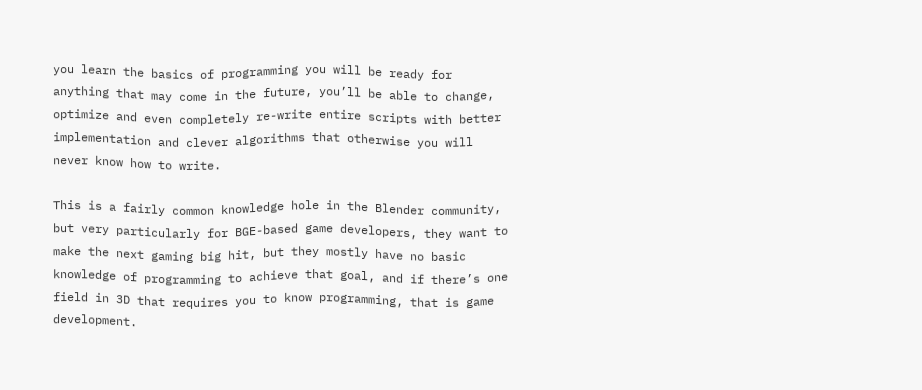you learn the basics of programming you will be ready for anything that may come in the future, you’ll be able to change, optimize and even completely re-write entire scripts with better implementation and clever algorithms that otherwise you will never know how to write.

This is a fairly common knowledge hole in the Blender community, but very particularly for BGE-based game developers, they want to make the next gaming big hit, but they mostly have no basic knowledge of programming to achieve that goal, and if there’s one field in 3D that requires you to know programming, that is game development.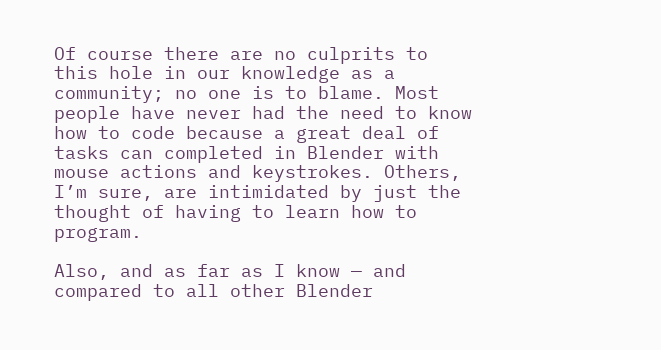Of course there are no culprits to this hole in our knowledge as a community; no one is to blame. Most people have never had the need to know how to code because a great deal of tasks can completed in Blender with mouse actions and keystrokes. Others, I’m sure, are intimidated by just the thought of having to learn how to program.

Also, and as far as I know — and compared to all other Blender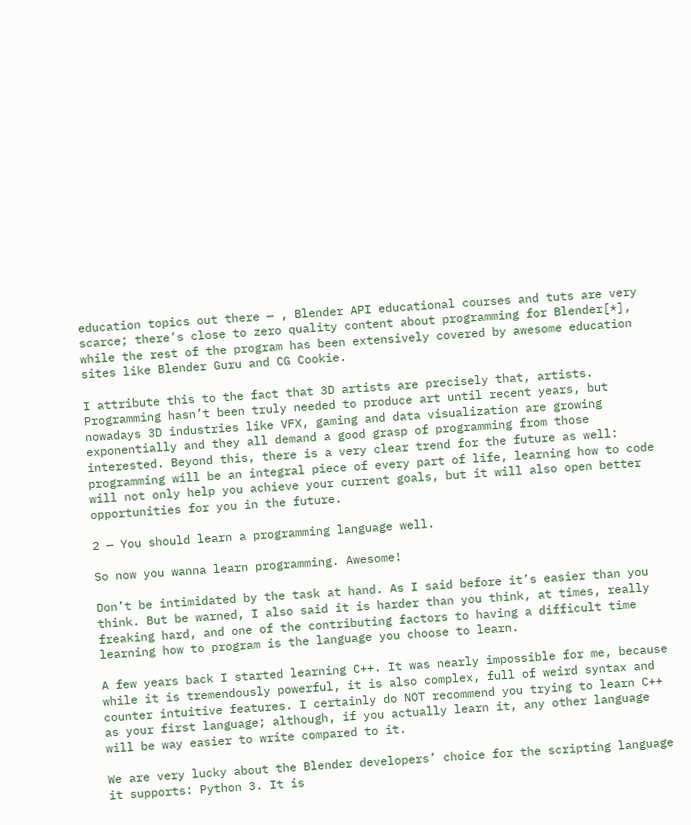education topics out there — , Blender API educational courses and tuts are very scarce; there’s close to zero quality content about programming for Blender[*], while the rest of the program has been extensively covered by awesome education sites like Blender Guru and CG Cookie.

I attribute this to the fact that 3D artists are precisely that, artists. Programming hasn’t been truly needed to produce art until recent years, but nowadays 3D industries like VFX, gaming and data visualization are growing exponentially and they all demand a good grasp of programming from those interested. Beyond this, there is a very clear trend for the future as well: programming will be an integral piece of every part of life, learning how to code will not only help you achieve your current goals, but it will also open better opportunities for you in the future.

2 — You should learn a programming language well.

So now you wanna learn programming. Awesome!

Don’t be intimidated by the task at hand. As I said before it’s easier than you think. But be warned, I also said it is harder than you think, at times, really freaking hard, and one of the contributing factors to having a difficult time learning how to program is the language you choose to learn.

A few years back I started learning C++. It was nearly impossible for me, because while it is tremendously powerful, it is also complex, full of weird syntax and counter intuitive features. I certainly do NOT recommend you trying to learn C++ as your first language; although, if you actually learn it, any other language will be way easier to write compared to it.

We are very lucky about the Blender developers’ choice for the scripting language it supports: Python 3. It is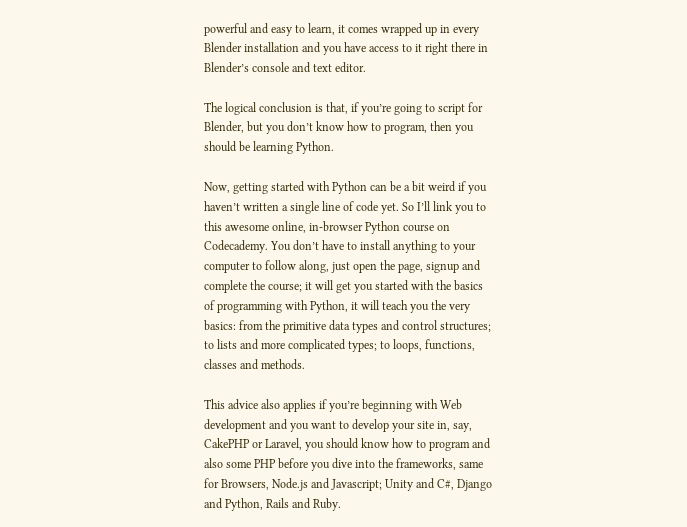powerful and easy to learn, it comes wrapped up in every Blender installation and you have access to it right there in Blender’s console and text editor.

The logical conclusion is that, if you’re going to script for Blender, but you don’t know how to program, then you should be learning Python.

Now, getting started with Python can be a bit weird if you haven’t written a single line of code yet. So I’ll link you to this awesome online, in-browser Python course on Codecademy. You don’t have to install anything to your computer to follow along, just open the page, signup and complete the course; it will get you started with the basics of programming with Python, it will teach you the very basics: from the primitive data types and control structures; to lists and more complicated types; to loops, functions, classes and methods.

This advice also applies if you’re beginning with Web development and you want to develop your site in, say, CakePHP or Laravel, you should know how to program and also some PHP before you dive into the frameworks, same for Browsers, Node.js and Javascript; Unity and C#, Django and Python, Rails and Ruby.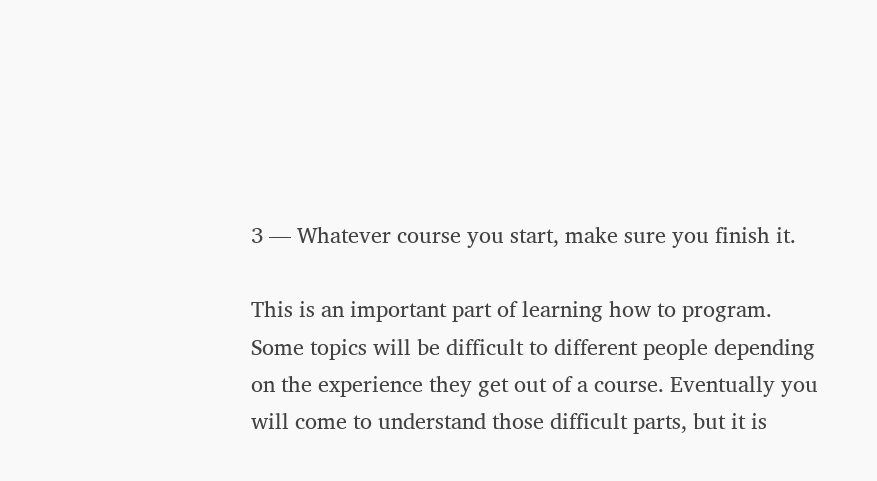3 — Whatever course you start, make sure you finish it.

This is an important part of learning how to program. Some topics will be difficult to different people depending on the experience they get out of a course. Eventually you will come to understand those difficult parts, but it is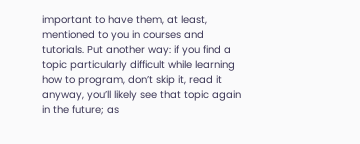important to have them, at least, mentioned to you in courses and tutorials. Put another way: if you find a topic particularly difficult while learning how to program, don’t skip it, read it anyway, you’ll likely see that topic again in the future; as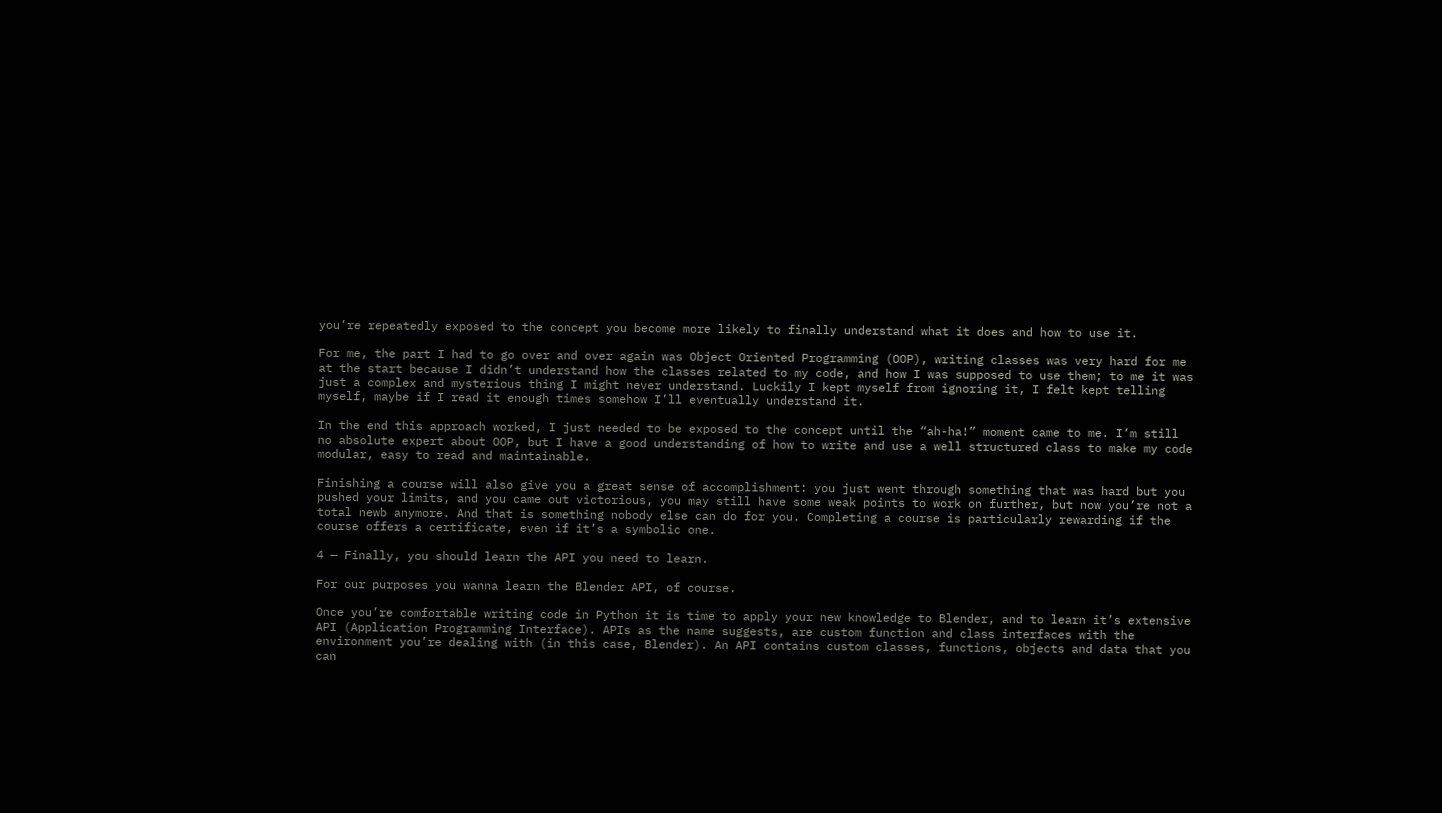you’re repeatedly exposed to the concept you become more likely to finally understand what it does and how to use it.

For me, the part I had to go over and over again was Object Oriented Programming (OOP), writing classes was very hard for me at the start because I didn’t understand how the classes related to my code, and how I was supposed to use them; to me it was just a complex and mysterious thing I might never understand. Luckily I kept myself from ignoring it, I felt kept telling myself, maybe if I read it enough times somehow I’ll eventually understand it.

In the end this approach worked, I just needed to be exposed to the concept until the “ah-ha!” moment came to me. I’m still no absolute expert about OOP, but I have a good understanding of how to write and use a well structured class to make my code modular, easy to read and maintainable.

Finishing a course will also give you a great sense of accomplishment: you just went through something that was hard but you pushed your limits, and you came out victorious, you may still have some weak points to work on further, but now you’re not a total newb anymore. And that is something nobody else can do for you. Completing a course is particularly rewarding if the course offers a certificate, even if it’s a symbolic one.

4 — Finally, you should learn the API you need to learn.

For our purposes you wanna learn the Blender API, of course.

Once you’re comfortable writing code in Python it is time to apply your new knowledge to Blender, and to learn it’s extensive API (Application Programming Interface). APIs as the name suggests, are custom function and class interfaces with the environment you’re dealing with (in this case, Blender). An API contains custom classes, functions, objects and data that you can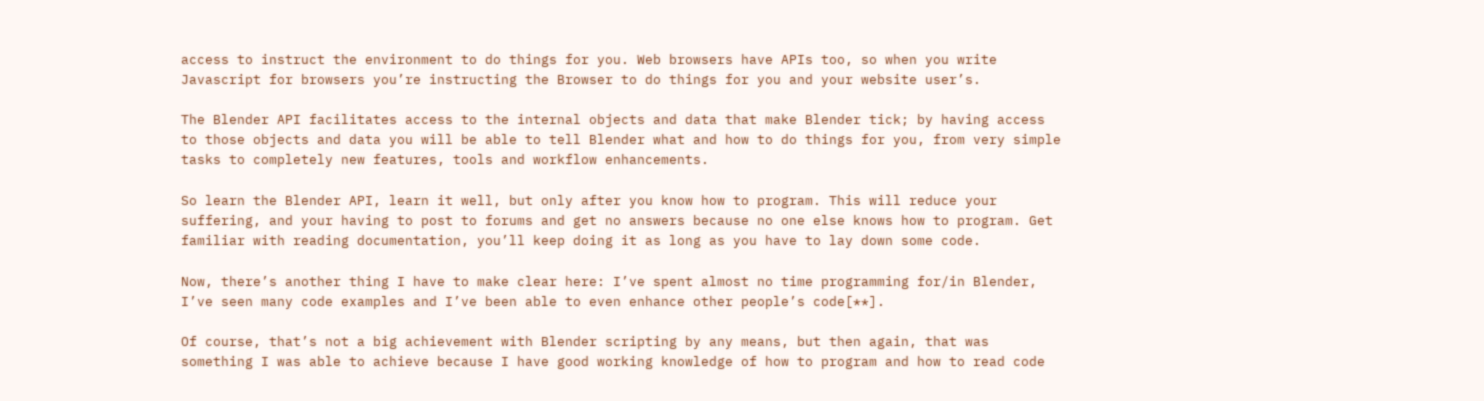access to instruct the environment to do things for you. Web browsers have APIs too, so when you write Javascript for browsers you’re instructing the Browser to do things for you and your website user’s.

The Blender API facilitates access to the internal objects and data that make Blender tick; by having access to those objects and data you will be able to tell Blender what and how to do things for you, from very simple tasks to completely new features, tools and workflow enhancements.

So learn the Blender API, learn it well, but only after you know how to program. This will reduce your suffering, and your having to post to forums and get no answers because no one else knows how to program. Get familiar with reading documentation, you’ll keep doing it as long as you have to lay down some code.

Now, there’s another thing I have to make clear here: I’ve spent almost no time programming for/in Blender, I’ve seen many code examples and I’ve been able to even enhance other people’s code[**].

Of course, that’s not a big achievement with Blender scripting by any means, but then again, that was something I was able to achieve because I have good working knowledge of how to program and how to read code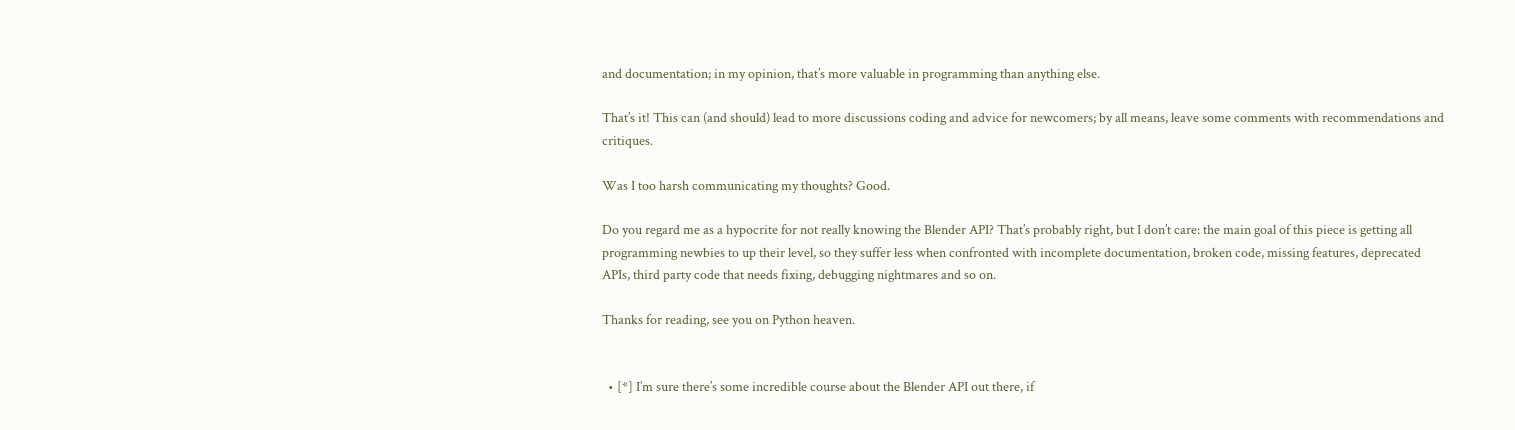and documentation; in my opinion, that’s more valuable in programming than anything else.

That’s it! This can (and should) lead to more discussions coding and advice for newcomers; by all means, leave some comments with recommendations and critiques.

Was I too harsh communicating my thoughts? Good.

Do you regard me as a hypocrite for not really knowing the Blender API? That’s probably right, but I don’t care: the main goal of this piece is getting all programming newbies to up their level, so they suffer less when confronted with incomplete documentation, broken code, missing features, deprecated APIs, third party code that needs fixing, debugging nightmares and so on.

Thanks for reading, see you on Python heaven.


  • [*] I’m sure there’s some incredible course about the Blender API out there, if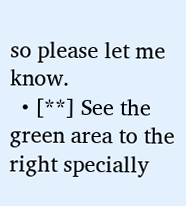so please let me know.
  • [**] See the green area to the right specially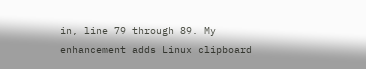in, line 79 through 89. My enhancement adds Linux clipboard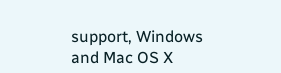support, Windows and Mac OS X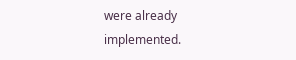were already implemented.